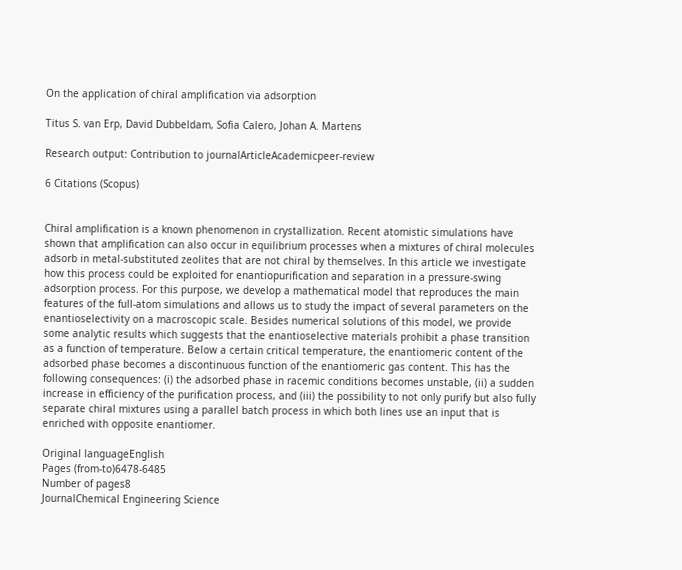On the application of chiral amplification via adsorption

Titus S. van Erp, David Dubbeldam, Sofia Calero, Johan A. Martens

Research output: Contribution to journalArticleAcademicpeer-review

6 Citations (Scopus)


Chiral amplification is a known phenomenon in crystallization. Recent atomistic simulations have shown that amplification can also occur in equilibrium processes when a mixtures of chiral molecules adsorb in metal-substituted zeolites that are not chiral by themselves. In this article we investigate how this process could be exploited for enantiopurification and separation in a pressure-swing adsorption process. For this purpose, we develop a mathematical model that reproduces the main features of the full-atom simulations and allows us to study the impact of several parameters on the enantioselectivity on a macroscopic scale. Besides numerical solutions of this model, we provide some analytic results which suggests that the enantioselective materials prohibit a phase transition as a function of temperature. Below a certain critical temperature, the enantiomeric content of the adsorbed phase becomes a discontinuous function of the enantiomeric gas content. This has the following consequences: (i) the adsorbed phase in racemic conditions becomes unstable, (ii) a sudden increase in efficiency of the purification process, and (iii) the possibility to not only purify but also fully separate chiral mixtures using a parallel batch process in which both lines use an input that is enriched with opposite enantiomer.

Original languageEnglish
Pages (from-to)6478-6485
Number of pages8
JournalChemical Engineering Science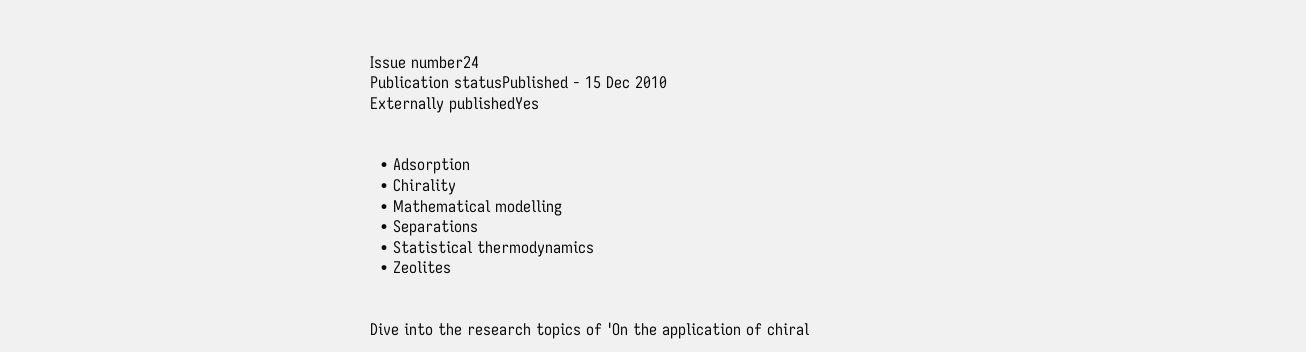Issue number24
Publication statusPublished - 15 Dec 2010
Externally publishedYes


  • Adsorption
  • Chirality
  • Mathematical modelling
  • Separations
  • Statistical thermodynamics
  • Zeolites


Dive into the research topics of 'On the application of chiral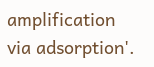amplification via adsorption'.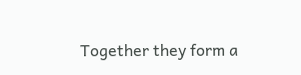Together they form a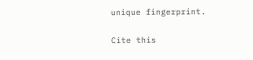unique fingerprint.

Cite this